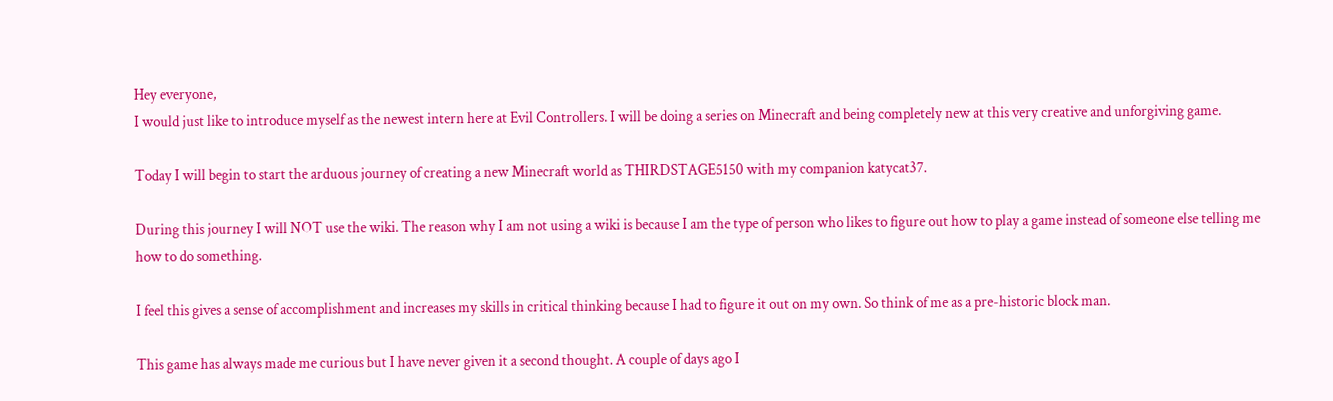Hey everyone,
I would just like to introduce myself as the newest intern here at Evil Controllers. I will be doing a series on Minecraft and being completely new at this very creative and unforgiving game.

Today I will begin to start the arduous journey of creating a new Minecraft world as THIRDSTAGE5150 with my companion katycat37.

During this journey I will NOT use the wiki. The reason why I am not using a wiki is because I am the type of person who likes to figure out how to play a game instead of someone else telling me how to do something.

I feel this gives a sense of accomplishment and increases my skills in critical thinking because I had to figure it out on my own. So think of me as a pre-historic block man.

This game has always made me curious but I have never given it a second thought. A couple of days ago I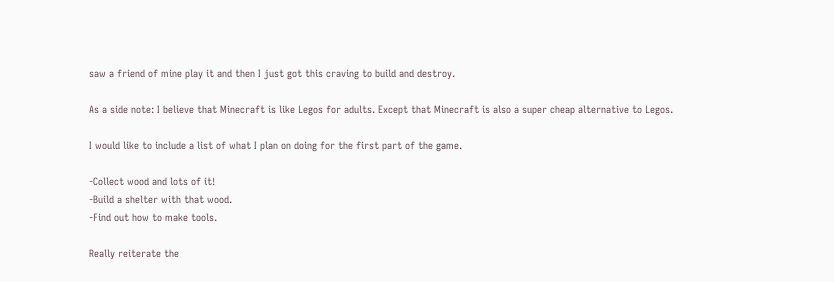saw a friend of mine play it and then I just got this craving to build and destroy.

As a side note: I believe that Minecraft is like Legos for adults. Except that Minecraft is also a super cheap alternative to Legos.

I would like to include a list of what I plan on doing for the first part of the game.

-Collect wood and lots of it!
-Build a shelter with that wood.
-Find out how to make tools.

Really reiterate the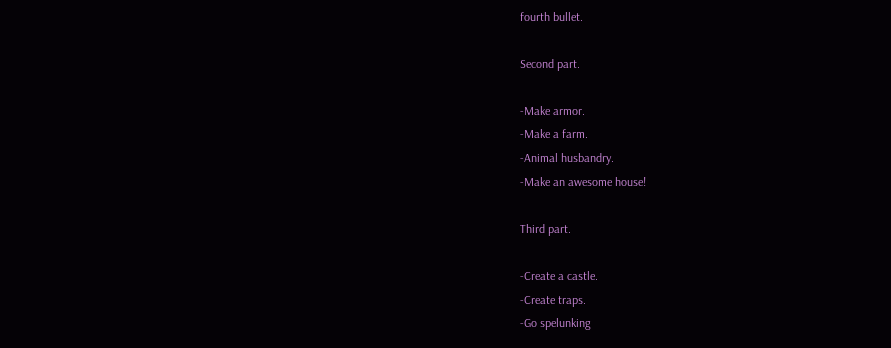fourth bullet.

Second part.

-Make armor.
-Make a farm.
-Animal husbandry.
-Make an awesome house!

Third part.

-Create a castle.
-Create traps.
-Go spelunking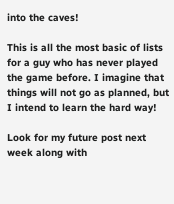into the caves!

This is all the most basic of lists for a guy who has never played the game before. I imagine that things will not go as planned, but I intend to learn the hard way!

Look for my future post next week along with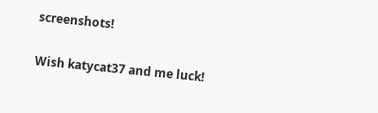screenshots!

Wish katycat37 and me luck!